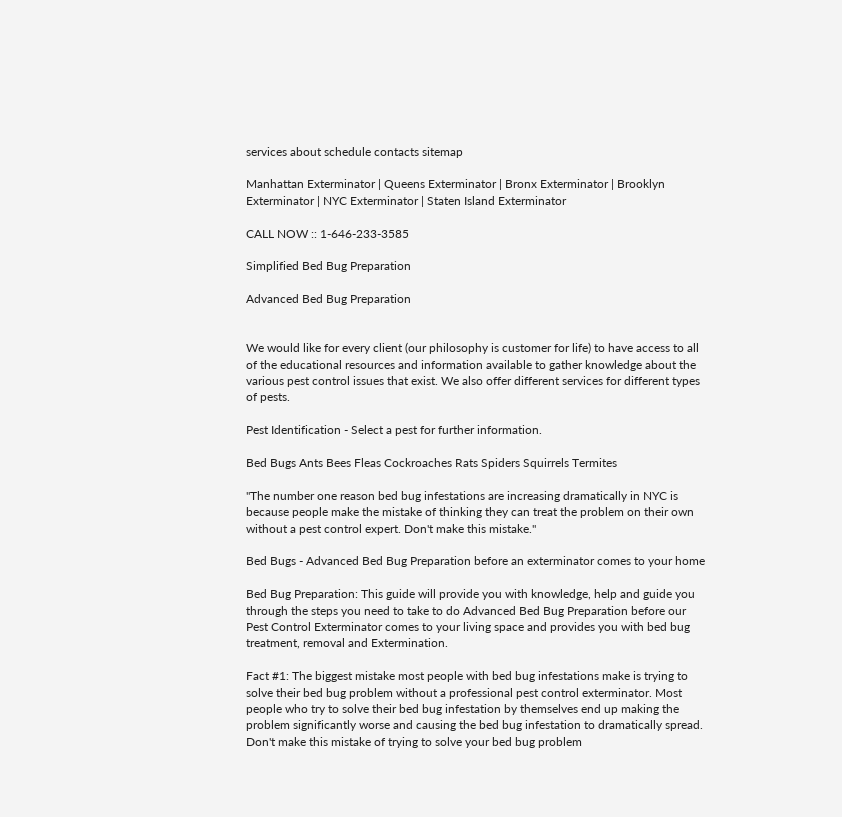services about schedule contacts sitemap

Manhattan Exterminator | Queens Exterminator | Bronx Exterminator | Brooklyn Exterminator | NYC Exterminator | Staten Island Exterminator

CALL NOW :: 1-646-233-3585

Simplified Bed Bug Preparation

Advanced Bed Bug Preparation


We would like for every client (our philosophy is customer for life) to have access to all of the educational resources and information available to gather knowledge about the various pest control issues that exist. We also offer different services for different types of pests.

Pest Identification - Select a pest for further information.

Bed Bugs Ants Bees Fleas Cockroaches Rats Spiders Squirrels Termites

"The number one reason bed bug infestations are increasing dramatically in NYC is because people make the mistake of thinking they can treat the problem on their own without a pest control expert. Don't make this mistake."

Bed Bugs - Advanced Bed Bug Preparation before an exterminator comes to your home

Bed Bug Preparation: This guide will provide you with knowledge, help and guide you through the steps you need to take to do Advanced Bed Bug Preparation before our Pest Control Exterminator comes to your living space and provides you with bed bug treatment, removal and Extermination.

Fact #1: The biggest mistake most people with bed bug infestations make is trying to solve their bed bug problem without a professional pest control exterminator. Most people who try to solve their bed bug infestation by themselves end up making the problem significantly worse and causing the bed bug infestation to dramatically spread. Don't make this mistake of trying to solve your bed bug problem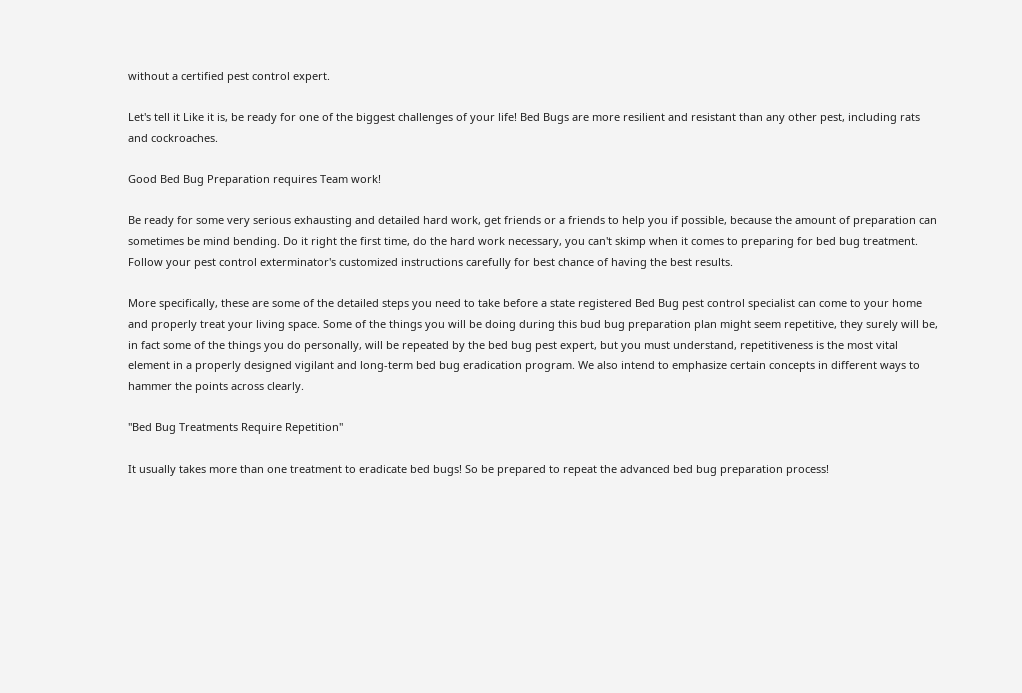without a certified pest control expert.

Let's tell it Like it is, be ready for one of the biggest challenges of your life! Bed Bugs are more resilient and resistant than any other pest, including rats and cockroaches.

Good Bed Bug Preparation requires Team work!

Be ready for some very serious exhausting and detailed hard work, get friends or a friends to help you if possible, because the amount of preparation can sometimes be mind bending. Do it right the first time, do the hard work necessary, you can't skimp when it comes to preparing for bed bug treatment. Follow your pest control exterminator's customized instructions carefully for best chance of having the best results.

More specifically, these are some of the detailed steps you need to take before a state registered Bed Bug pest control specialist can come to your home and properly treat your living space. Some of the things you will be doing during this bud bug preparation plan might seem repetitive, they surely will be, in fact some of the things you do personally, will be repeated by the bed bug pest expert, but you must understand, repetitiveness is the most vital element in a properly designed vigilant and long-term bed bug eradication program. We also intend to emphasize certain concepts in different ways to hammer the points across clearly.

"Bed Bug Treatments Require Repetition"

It usually takes more than one treatment to eradicate bed bugs! So be prepared to repeat the advanced bed bug preparation process!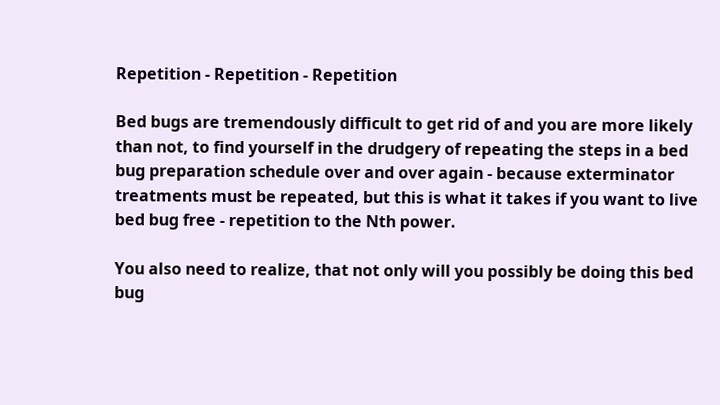Repetition - Repetition - Repetition

Bed bugs are tremendously difficult to get rid of and you are more likely than not, to find yourself in the drudgery of repeating the steps in a bed bug preparation schedule over and over again - because exterminator treatments must be repeated, but this is what it takes if you want to live bed bug free - repetition to the Nth power.

You also need to realize, that not only will you possibly be doing this bed bug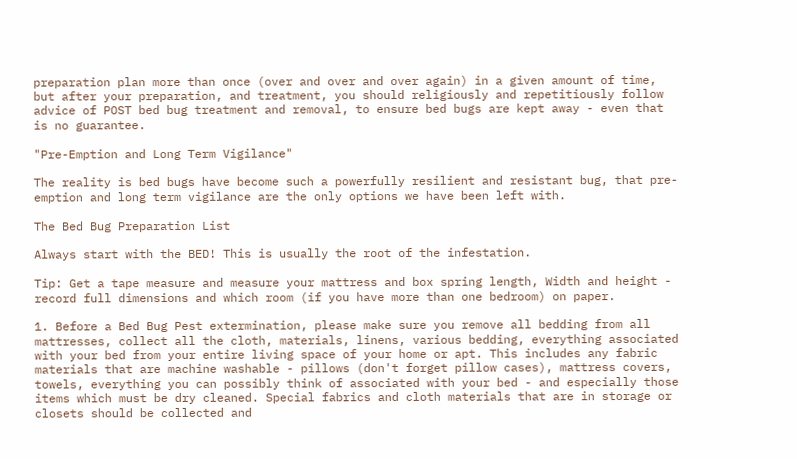preparation plan more than once (over and over and over again) in a given amount of time, but after your preparation, and treatment, you should religiously and repetitiously follow advice of POST bed bug treatment and removal, to ensure bed bugs are kept away - even that is no guarantee.

"Pre-Emption and Long Term Vigilance"

The reality is bed bugs have become such a powerfully resilient and resistant bug, that pre-emption and long term vigilance are the only options we have been left with.

The Bed Bug Preparation List

Always start with the BED! This is usually the root of the infestation.

Tip: Get a tape measure and measure your mattress and box spring length, Width and height - record full dimensions and which room (if you have more than one bedroom) on paper.

1. Before a Bed Bug Pest extermination, please make sure you remove all bedding from all mattresses, collect all the cloth, materials, linens, various bedding, everything associated with your bed from your entire living space of your home or apt. This includes any fabric materials that are machine washable - pillows (don't forget pillow cases), mattress covers, towels, everything you can possibly think of associated with your bed - and especially those items which must be dry cleaned. Special fabrics and cloth materials that are in storage or closets should be collected and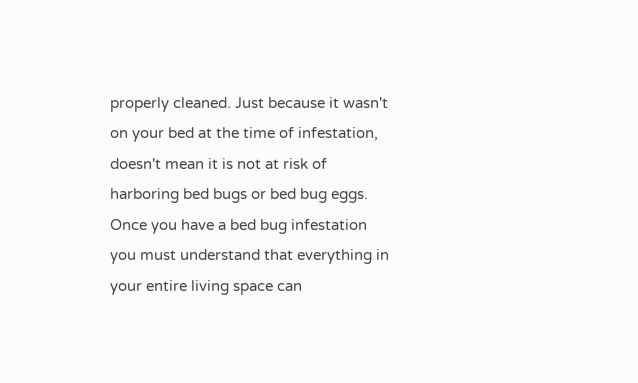properly cleaned. Just because it wasn't on your bed at the time of infestation, doesn't mean it is not at risk of harboring bed bugs or bed bug eggs. Once you have a bed bug infestation you must understand that everything in your entire living space can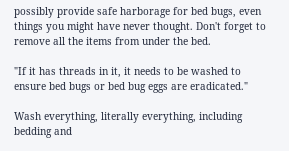possibly provide safe harborage for bed bugs, even things you might have never thought. Don't forget to remove all the items from under the bed.

"If it has threads in it, it needs to be washed to ensure bed bugs or bed bug eggs are eradicated."

Wash everything, literally everything, including bedding and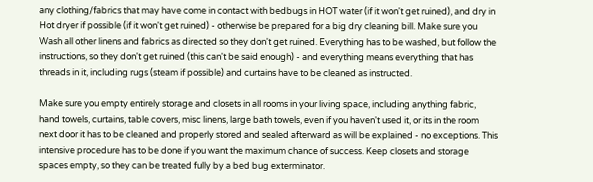any clothing/fabrics that may have come in contact with bedbugs in HOT water (if it won't get ruined), and dry in Hot dryer if possible (if it won't get ruined) - otherwise be prepared for a big dry cleaning bill. Make sure you Wash all other linens and fabrics as directed so they don't get ruined. Everything has to be washed, but follow the instructions, so they don't get ruined (this can't be said enough) - and everything means everything that has threads in it, including rugs (steam if possible) and curtains have to be cleaned as instructed.

Make sure you empty entirely storage and closets in all rooms in your living space, including anything fabric, hand towels, curtains, table covers, misc linens, large bath towels, even if you haven't used it, or its in the room next door it has to be cleaned and properly stored and sealed afterward as will be explained - no exceptions. This intensive procedure has to be done if you want the maximum chance of success. Keep closets and storage spaces empty, so they can be treated fully by a bed bug exterminator.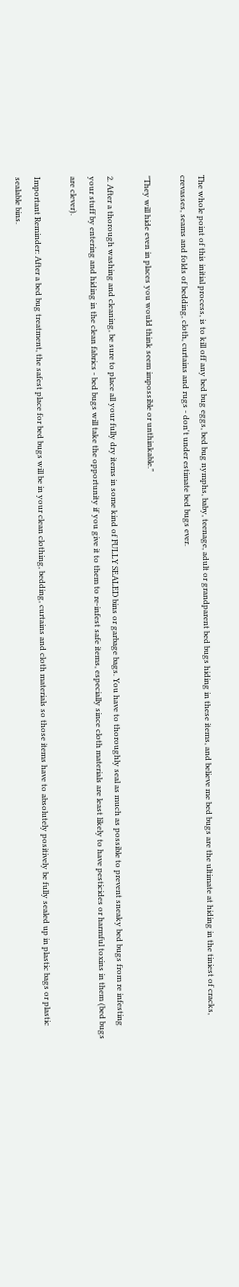The whole point of this initial process, is to kill off any bed bug eggs, bed bug nymphs, baby, teenage, adult or grandparent bed bugs hiding in these items, and believe me bed bugs are the ultimate at hiding in the tiniest of cracks, crevasses, seams and folds of bedding, cloth, curtains and rugs - don't under estimate bed bugs ever.

"They will hide even in places you would think seem impossible or unthinkable."

2. After a thorough washing and cleaning, be sure to place all your fully dry items in some kind of FULLY SEALED bins or garbage bags. You have to thoroughly seal as much as possible to prevent sneaky bed bugs from re infesting your stuff by entering and hiding in the clean fabrics - bed bugs will take the opportunity if you give it to them to re-infest safe items, especially since cloth materials are least likely to have pesticides or harmful toxins in them (bed bugs are clever).

Important Reminder: After a bed bug treatment, the safest place for bed bugs will be in your clean clothing, bedding, curtains and cloth materials so those items have to absolutely positively be fully sealed up in plastic bags or plastic sealable bins.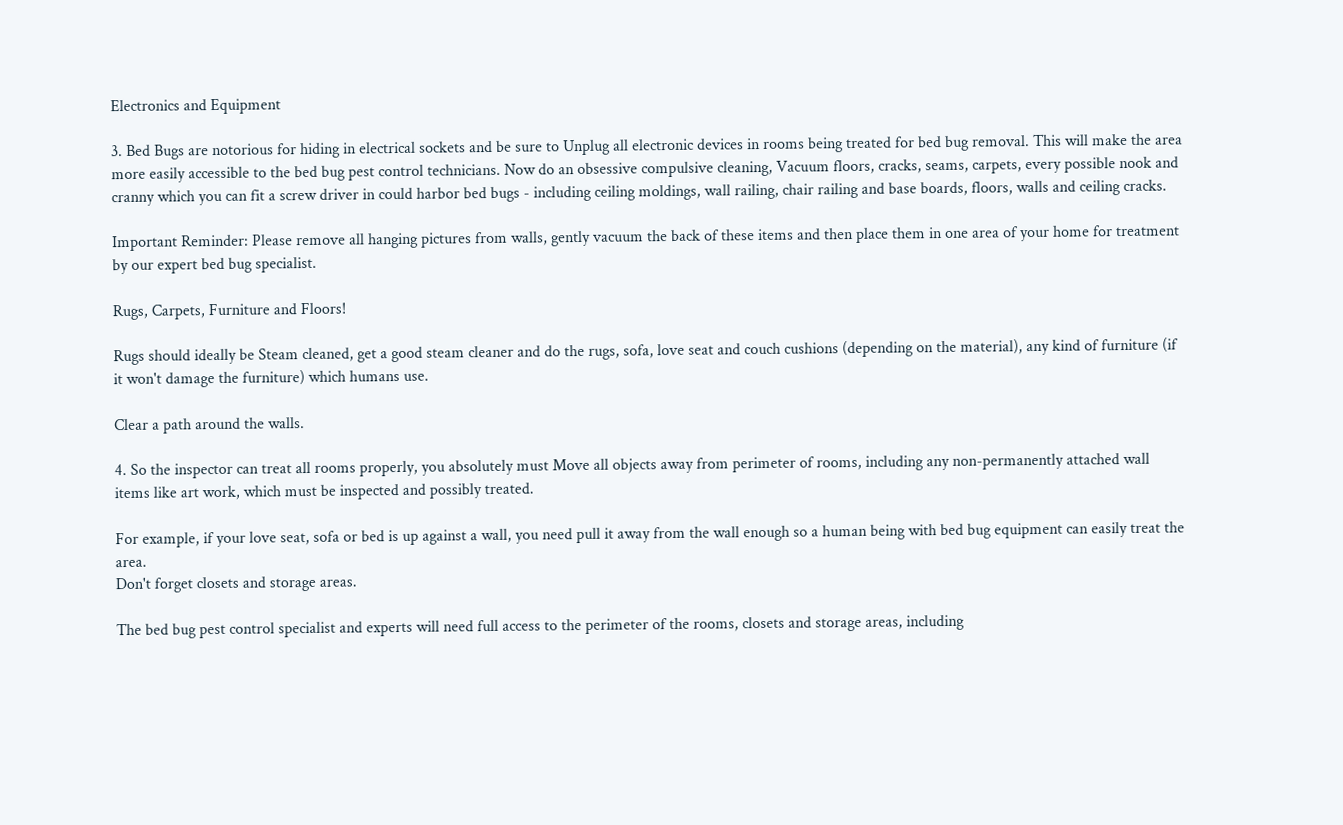Electronics and Equipment

3. Bed Bugs are notorious for hiding in electrical sockets and be sure to Unplug all electronic devices in rooms being treated for bed bug removal. This will make the area more easily accessible to the bed bug pest control technicians. Now do an obsessive compulsive cleaning, Vacuum floors, cracks, seams, carpets, every possible nook and cranny which you can fit a screw driver in could harbor bed bugs - including ceiling moldings, wall railing, chair railing and base boards, floors, walls and ceiling cracks.

Important Reminder: Please remove all hanging pictures from walls, gently vacuum the back of these items and then place them in one area of your home for treatment by our expert bed bug specialist.

Rugs, Carpets, Furniture and Floors!

Rugs should ideally be Steam cleaned, get a good steam cleaner and do the rugs, sofa, love seat and couch cushions (depending on the material), any kind of furniture (if it won't damage the furniture) which humans use.

Clear a path around the walls.

4. So the inspector can treat all rooms properly, you absolutely must Move all objects away from perimeter of rooms, including any non-permanently attached wall items like art work, which must be inspected and possibly treated.

For example, if your love seat, sofa or bed is up against a wall, you need pull it away from the wall enough so a human being with bed bug equipment can easily treat the area.
Don't forget closets and storage areas.

The bed bug pest control specialist and experts will need full access to the perimeter of the rooms, closets and storage areas, including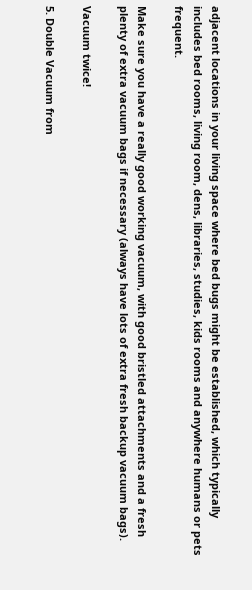adjacent locations in your living space where bed bugs might be established, which typically includes bed rooms, living room, dens, libraries, studies, kids rooms and anywhere humans or pets frequent.

Make sure you have a really good working vacuum, with good bristled attachments and a fresh plenty of extra vacuum bags if necessary (always have lots of extra fresh backup vacuum bags).

Vacuum twice!

5. Double Vacuum from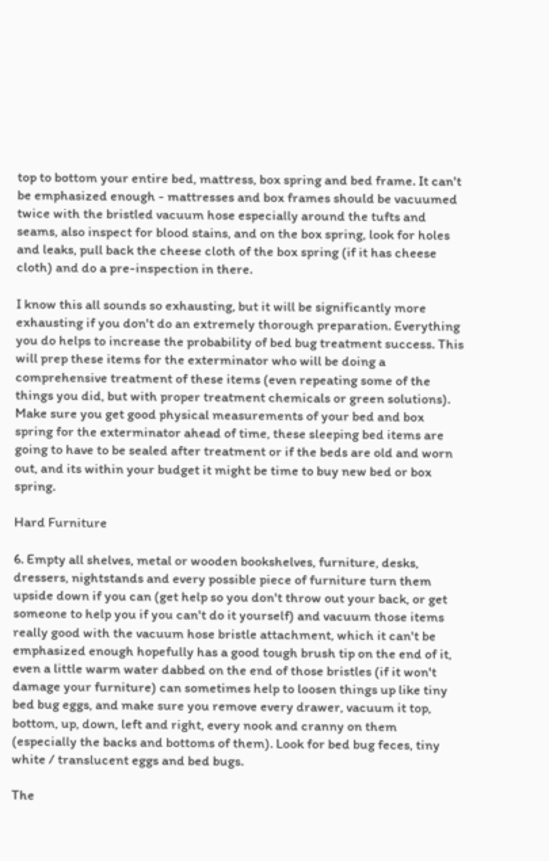top to bottom your entire bed, mattress, box spring and bed frame. It can't be emphasized enough - mattresses and box frames should be vacuumed twice with the bristled vacuum hose especially around the tufts and seams, also inspect for blood stains, and on the box spring, look for holes and leaks, pull back the cheese cloth of the box spring (if it has cheese cloth) and do a pre-inspection in there.

I know this all sounds so exhausting, but it will be significantly more exhausting if you don't do an extremely thorough preparation. Everything you do helps to increase the probability of bed bug treatment success. This will prep these items for the exterminator who will be doing a comprehensive treatment of these items (even repeating some of the things you did, but with proper treatment chemicals or green solutions). Make sure you get good physical measurements of your bed and box spring for the exterminator ahead of time, these sleeping bed items are going to have to be sealed after treatment or if the beds are old and worn out, and its within your budget it might be time to buy new bed or box spring.

Hard Furniture

6. Empty all shelves, metal or wooden bookshelves, furniture, desks, dressers, nightstands and every possible piece of furniture turn them upside down if you can (get help so you don't throw out your back, or get someone to help you if you can't do it yourself) and vacuum those items really good with the vacuum hose bristle attachment, which it can't be emphasized enough hopefully has a good tough brush tip on the end of it, even a little warm water dabbed on the end of those bristles (if it won't damage your furniture) can sometimes help to loosen things up like tiny bed bug eggs, and make sure you remove every drawer, vacuum it top, bottom, up, down, left and right, every nook and cranny on them (especially the backs and bottoms of them). Look for bed bug feces, tiny white / translucent eggs and bed bugs.

The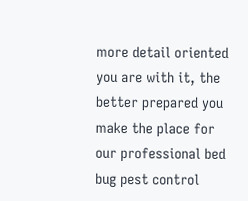more detail oriented you are with it, the better prepared you make the place for our professional bed bug pest control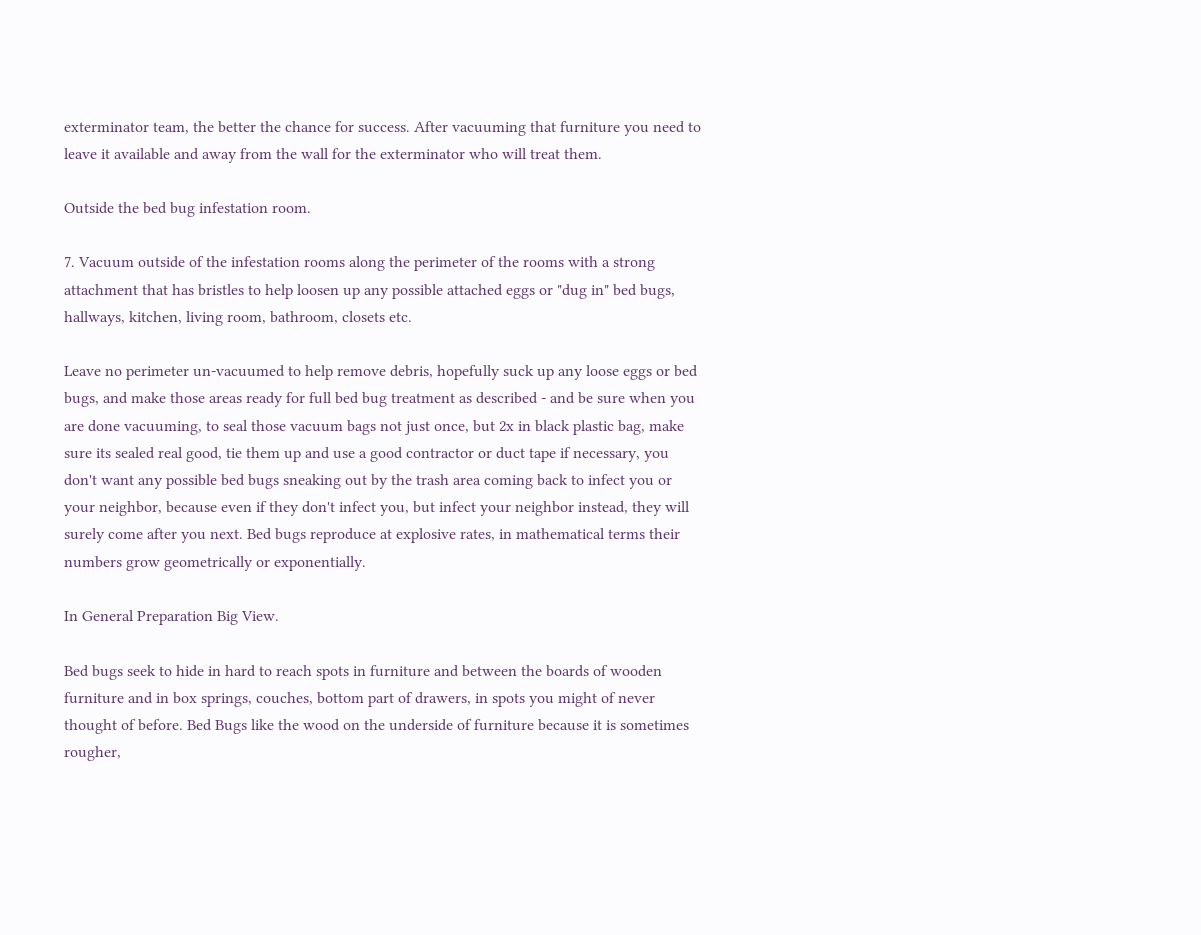exterminator team, the better the chance for success. After vacuuming that furniture you need to leave it available and away from the wall for the exterminator who will treat them.

Outside the bed bug infestation room.

7. Vacuum outside of the infestation rooms along the perimeter of the rooms with a strong attachment that has bristles to help loosen up any possible attached eggs or "dug in" bed bugs, hallways, kitchen, living room, bathroom, closets etc.

Leave no perimeter un-vacuumed to help remove debris, hopefully suck up any loose eggs or bed bugs, and make those areas ready for full bed bug treatment as described - and be sure when you are done vacuuming, to seal those vacuum bags not just once, but 2x in black plastic bag, make sure its sealed real good, tie them up and use a good contractor or duct tape if necessary, you don't want any possible bed bugs sneaking out by the trash area coming back to infect you or your neighbor, because even if they don't infect you, but infect your neighbor instead, they will surely come after you next. Bed bugs reproduce at explosive rates, in mathematical terms their numbers grow geometrically or exponentially.

In General Preparation Big View.

Bed bugs seek to hide in hard to reach spots in furniture and between the boards of wooden furniture and in box springs, couches, bottom part of drawers, in spots you might of never thought of before. Bed Bugs like the wood on the underside of furniture because it is sometimes rougher,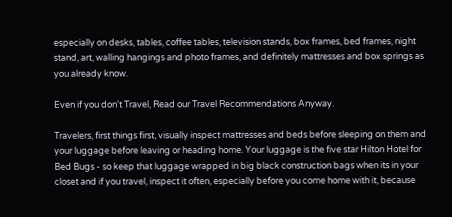especially on desks, tables, coffee tables, television stands, box frames, bed frames, night stand, art, walling hangings and photo frames, and definitely mattresses and box springs as you already know.

Even if you don't Travel, Read our Travel Recommendations Anyway.

Travelers, first things first, visually inspect mattresses and beds before sleeping on them and your luggage before leaving or heading home. Your luggage is the five star Hilton Hotel for Bed Bugs - so keep that luggage wrapped in big black construction bags when its in your closet and if you travel, inspect it often, especially before you come home with it, because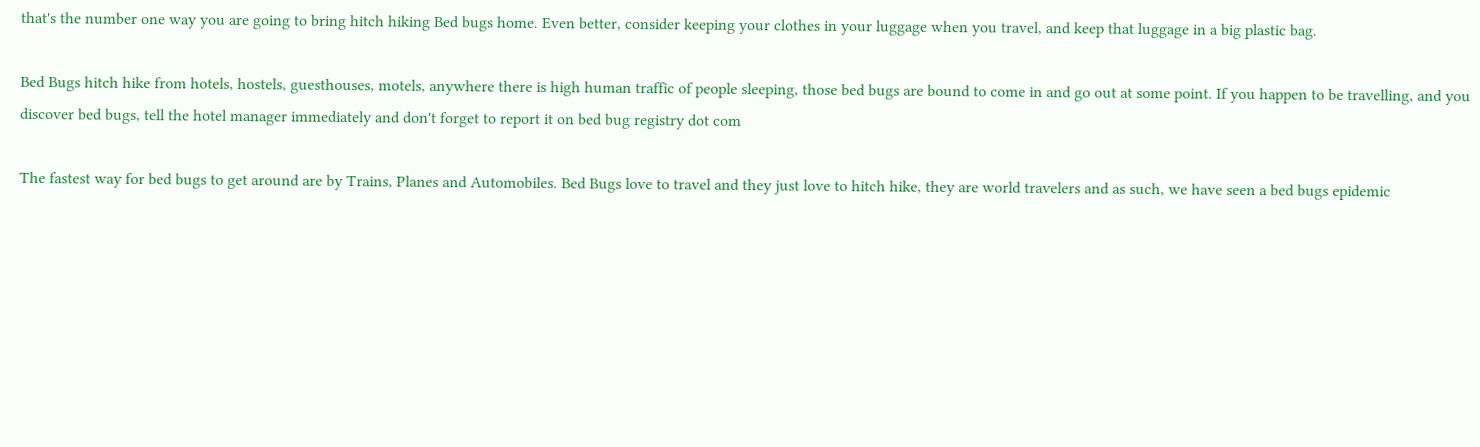that's the number one way you are going to bring hitch hiking Bed bugs home. Even better, consider keeping your clothes in your luggage when you travel, and keep that luggage in a big plastic bag.

Bed Bugs hitch hike from hotels, hostels, guesthouses, motels, anywhere there is high human traffic of people sleeping, those bed bugs are bound to come in and go out at some point. If you happen to be travelling, and you discover bed bugs, tell the hotel manager immediately and don't forget to report it on bed bug registry dot com

The fastest way for bed bugs to get around are by Trains, Planes and Automobiles. Bed Bugs love to travel and they just love to hitch hike, they are world travelers and as such, we have seen a bed bugs epidemic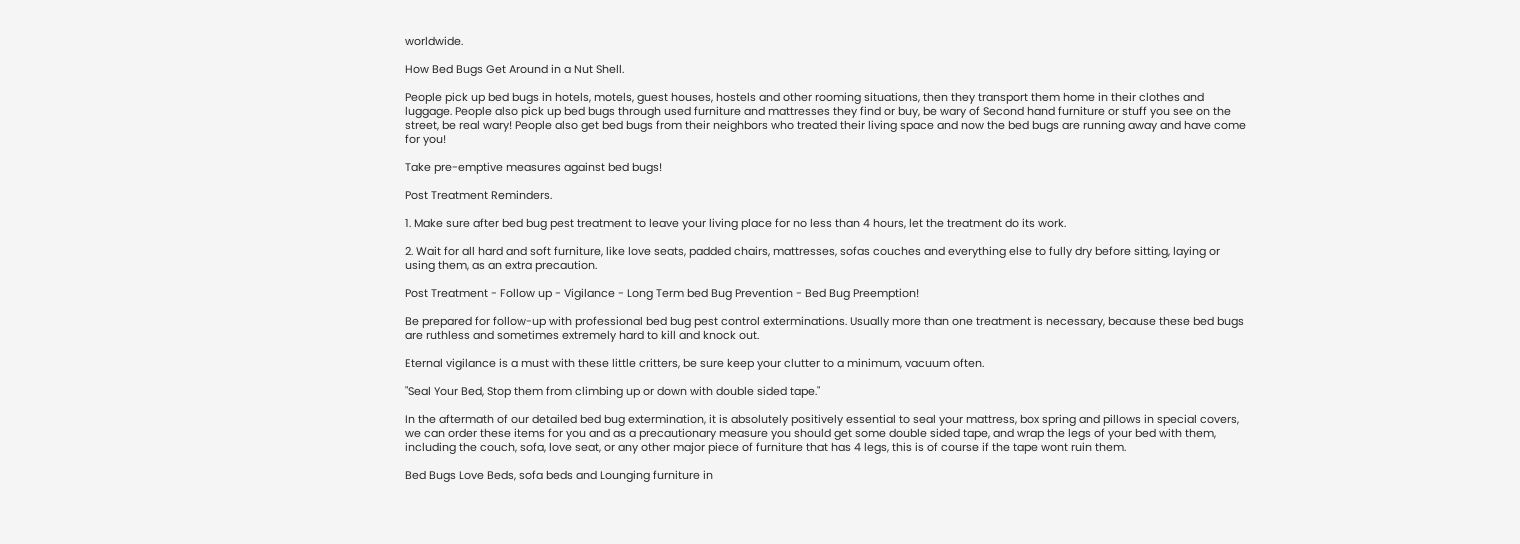worldwide.

How Bed Bugs Get Around in a Nut Shell.

People pick up bed bugs in hotels, motels, guest houses, hostels and other rooming situations, then they transport them home in their clothes and luggage. People also pick up bed bugs through used furniture and mattresses they find or buy, be wary of Second hand furniture or stuff you see on the street, be real wary! People also get bed bugs from their neighbors who treated their living space and now the bed bugs are running away and have come for you!

Take pre-emptive measures against bed bugs!

Post Treatment Reminders.

1. Make sure after bed bug pest treatment to leave your living place for no less than 4 hours, let the treatment do its work.

2. Wait for all hard and soft furniture, like love seats, padded chairs, mattresses, sofas couches and everything else to fully dry before sitting, laying or using them, as an extra precaution.

Post Treatment - Follow up - Vigilance - Long Term bed Bug Prevention - Bed Bug Preemption!

Be prepared for follow-up with professional bed bug pest control exterminations. Usually more than one treatment is necessary, because these bed bugs are ruthless and sometimes extremely hard to kill and knock out.

Eternal vigilance is a must with these little critters, be sure keep your clutter to a minimum, vacuum often.

"Seal Your Bed, Stop them from climbing up or down with double sided tape."

In the aftermath of our detailed bed bug extermination, it is absolutely positively essential to seal your mattress, box spring and pillows in special covers, we can order these items for you and as a precautionary measure you should get some double sided tape, and wrap the legs of your bed with them, including the couch, sofa, love seat, or any other major piece of furniture that has 4 legs, this is of course if the tape wont ruin them.

Bed Bugs Love Beds, sofa beds and Lounging furniture in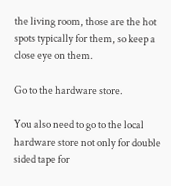the living room, those are the hot spots typically for them, so keep a close eye on them.

Go to the hardware store.

You also need to go to the local hardware store not only for double sided tape for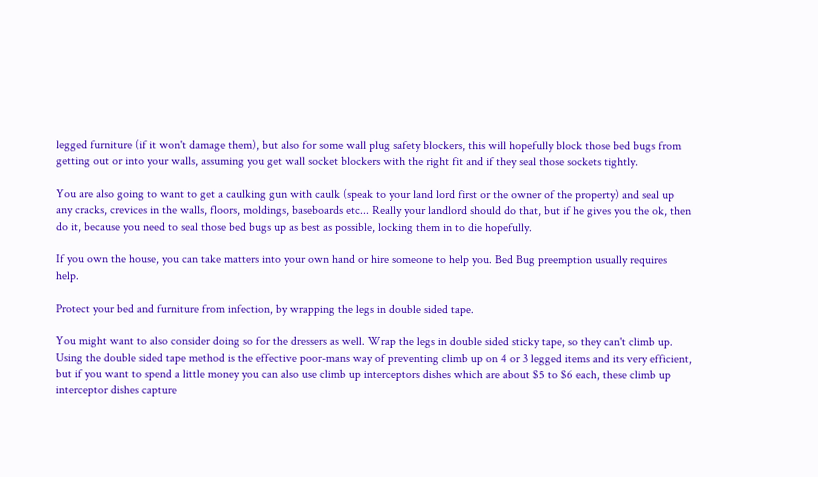legged furniture (if it won't damage them), but also for some wall plug safety blockers, this will hopefully block those bed bugs from getting out or into your walls, assuming you get wall socket blockers with the right fit and if they seal those sockets tightly.

You are also going to want to get a caulking gun with caulk (speak to your land lord first or the owner of the property) and seal up any cracks, crevices in the walls, floors, moldings, baseboards etc... Really your landlord should do that, but if he gives you the ok, then do it, because you need to seal those bed bugs up as best as possible, locking them in to die hopefully.

If you own the house, you can take matters into your own hand or hire someone to help you. Bed Bug preemption usually requires help.

Protect your bed and furniture from infection, by wrapping the legs in double sided tape.

You might want to also consider doing so for the dressers as well. Wrap the legs in double sided sticky tape, so they can't climb up. Using the double sided tape method is the effective poor-mans way of preventing climb up on 4 or 3 legged items and its very efficient, but if you want to spend a little money you can also use climb up interceptors dishes which are about $5 to $6 each, these climb up interceptor dishes capture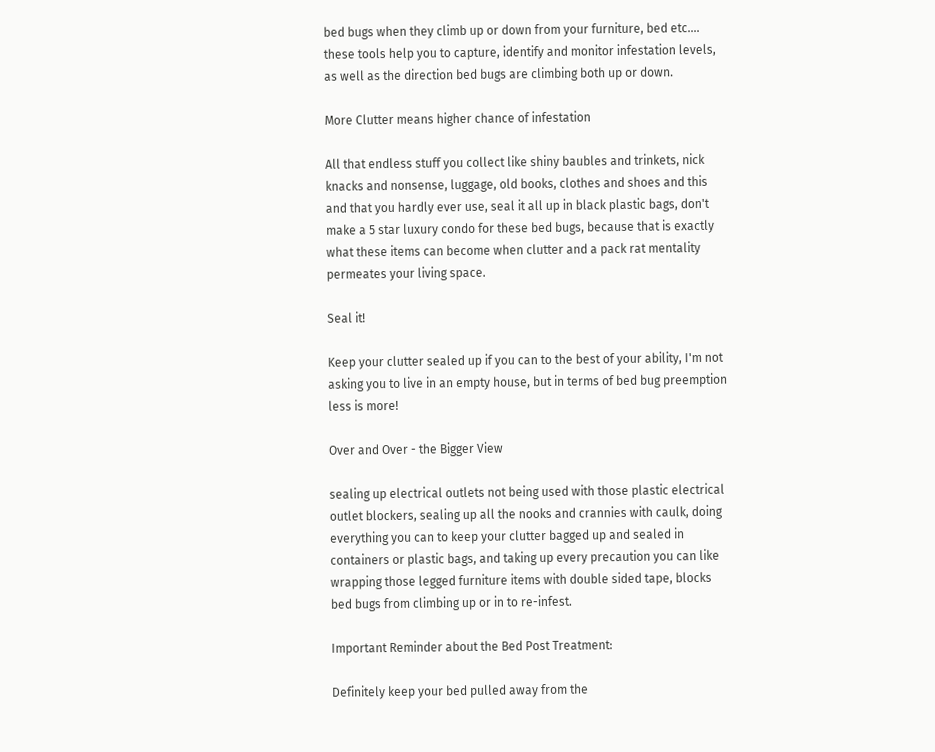bed bugs when they climb up or down from your furniture, bed etc.... these tools help you to capture, identify and monitor infestation levels, as well as the direction bed bugs are climbing both up or down.

More Clutter means higher chance of infestation

All that endless stuff you collect like shiny baubles and trinkets, nick knacks and nonsense, luggage, old books, clothes and shoes and this and that you hardly ever use, seal it all up in black plastic bags, don't make a 5 star luxury condo for these bed bugs, because that is exactly what these items can become when clutter and a pack rat mentality permeates your living space.

Seal it!

Keep your clutter sealed up if you can to the best of your ability, I'm not asking you to live in an empty house, but in terms of bed bug preemption less is more!

Over and Over - the Bigger View

sealing up electrical outlets not being used with those plastic electrical outlet blockers, sealing up all the nooks and crannies with caulk, doing everything you can to keep your clutter bagged up and sealed in containers or plastic bags, and taking up every precaution you can like wrapping those legged furniture items with double sided tape, blocks bed bugs from climbing up or in to re-infest.

Important Reminder about the Bed Post Treatment:

Definitely keep your bed pulled away from the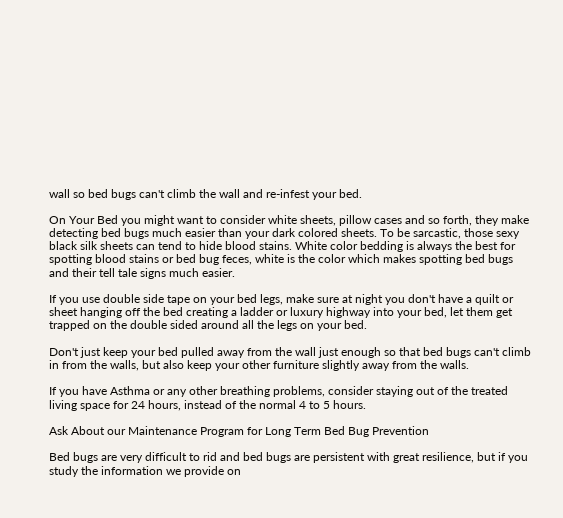wall so bed bugs can't climb the wall and re-infest your bed.

On Your Bed you might want to consider white sheets, pillow cases and so forth, they make detecting bed bugs much easier than your dark colored sheets. To be sarcastic, those sexy black silk sheets can tend to hide blood stains. White color bedding is always the best for spotting blood stains or bed bug feces, white is the color which makes spotting bed bugs and their tell tale signs much easier.

If you use double side tape on your bed legs, make sure at night you don't have a quilt or sheet hanging off the bed creating a ladder or luxury highway into your bed, let them get trapped on the double sided around all the legs on your bed.

Don't just keep your bed pulled away from the wall just enough so that bed bugs can't climb in from the walls, but also keep your other furniture slightly away from the walls.

If you have Asthma or any other breathing problems, consider staying out of the treated living space for 24 hours, instead of the normal 4 to 5 hours.

Ask About our Maintenance Program for Long Term Bed Bug Prevention

Bed bugs are very difficult to rid and bed bugs are persistent with great resilience, but if you study the information we provide on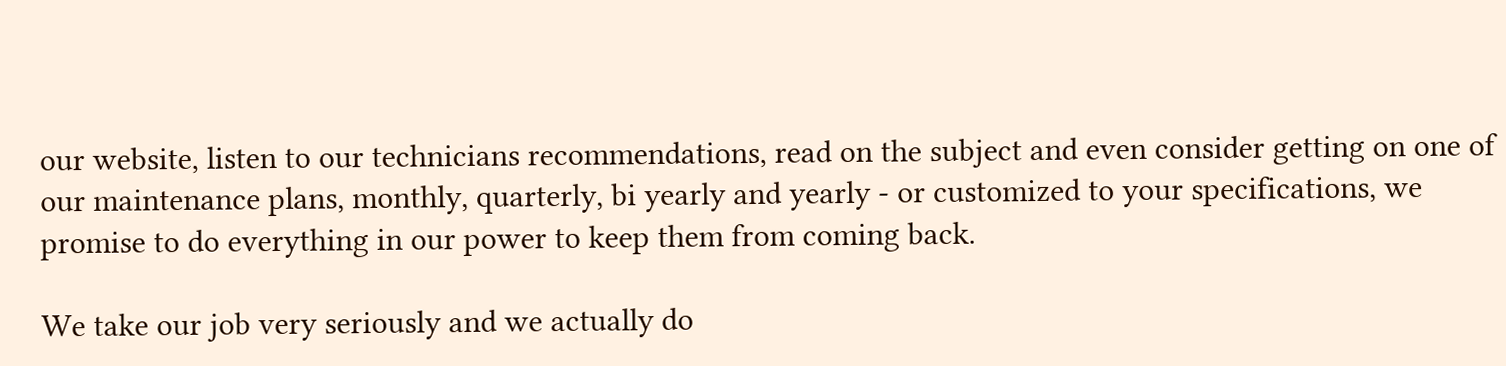our website, listen to our technicians recommendations, read on the subject and even consider getting on one of our maintenance plans, monthly, quarterly, bi yearly and yearly - or customized to your specifications, we promise to do everything in our power to keep them from coming back.

We take our job very seriously and we actually do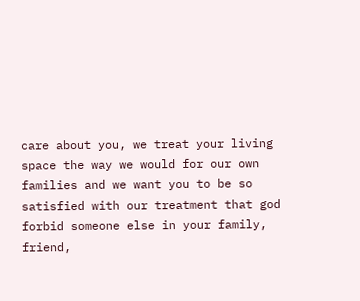care about you, we treat your living space the way we would for our own families and we want you to be so satisfied with our treatment that god forbid someone else in your family, friend,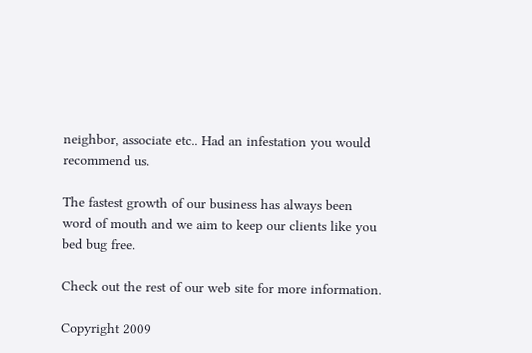neighbor, associate etc.. Had an infestation you would recommend us.

The fastest growth of our business has always been word of mouth and we aim to keep our clients like you bed bug free.

Check out the rest of our web site for more information.

Copyright 2009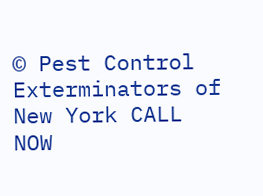© Pest Control Exterminators of New York CALL NOW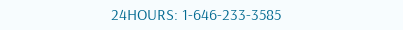24HOURS: 1-646-233-3585